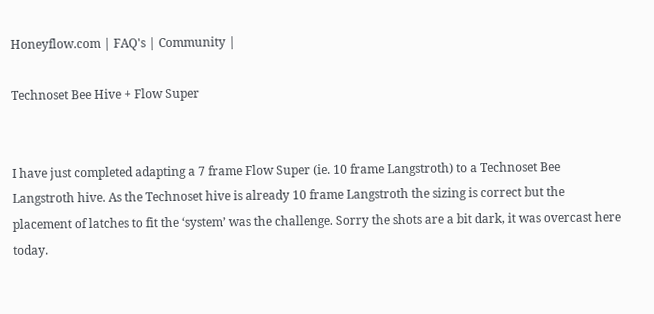Honeyflow.com | FAQ's | Community |

Technoset Bee Hive + Flow Super


I have just completed adapting a 7 frame Flow Super (ie. 10 frame Langstroth) to a Technoset Bee Langstroth hive. As the Technoset hive is already 10 frame Langstroth the sizing is correct but the placement of latches to fit the ‘system’ was the challenge. Sorry the shots are a bit dark, it was overcast here today.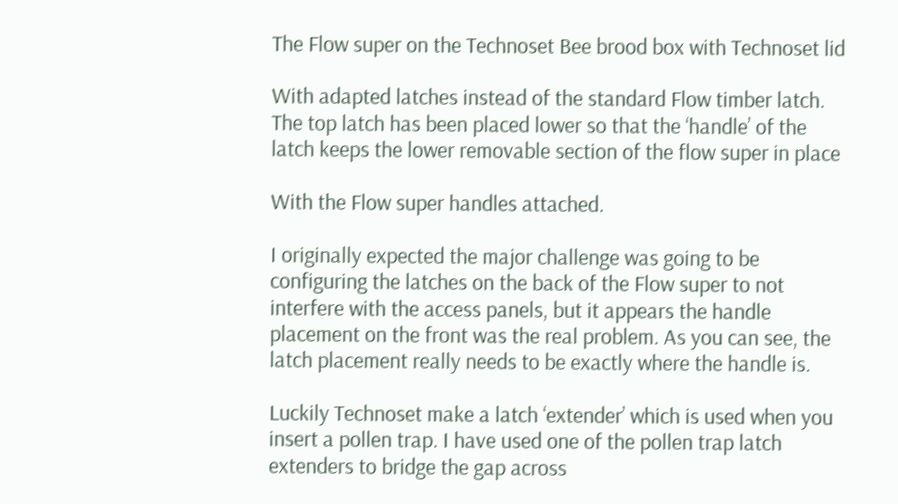The Flow super on the Technoset Bee brood box with Technoset lid

With adapted latches instead of the standard Flow timber latch. The top latch has been placed lower so that the ‘handle’ of the latch keeps the lower removable section of the flow super in place

With the Flow super handles attached.

I originally expected the major challenge was going to be configuring the latches on the back of the Flow super to not interfere with the access panels, but it appears the handle placement on the front was the real problem. As you can see, the latch placement really needs to be exactly where the handle is.

Luckily Technoset make a latch ‘extender’ which is used when you insert a pollen trap. I have used one of the pollen trap latch extenders to bridge the gap across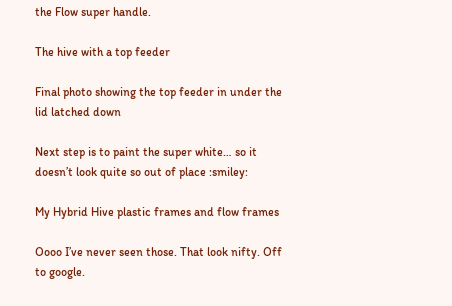the Flow super handle.

The hive with a top feeder

Final photo showing the top feeder in under the lid latched down

Next step is to paint the super white… so it doesn’t look quite so out of place :smiley:

My Hybrid Hive plastic frames and flow frames

Oooo I’ve never seen those. That look nifty. Off to google.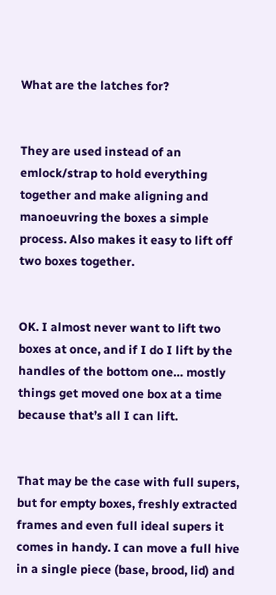What are the latches for?


They are used instead of an emlock/strap to hold everything together and make aligning and manoeuvring the boxes a simple process. Also makes it easy to lift off two boxes together.


OK. I almost never want to lift two boxes at once, and if I do I lift by the handles of the bottom one… mostly things get moved one box at a time because that’s all I can lift.


That may be the case with full supers, but for empty boxes, freshly extracted frames and even full ideal supers it comes in handy. I can move a full hive in a single piece (base, brood, lid) and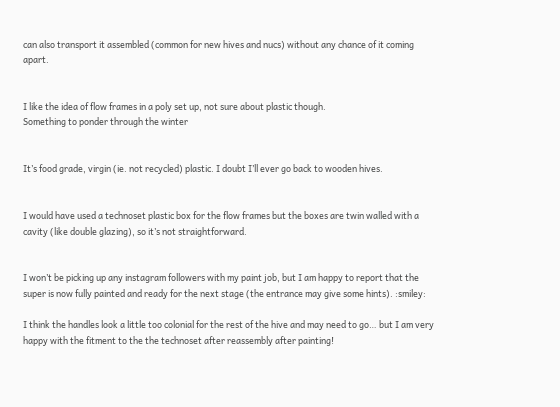can also transport it assembled (common for new hives and nucs) without any chance of it coming apart.


I like the idea of flow frames in a poly set up, not sure about plastic though.
Something to ponder through the winter


It’s food grade, virgin (ie. not recycled) plastic. I doubt I’ll ever go back to wooden hives.


I would have used a technoset plastic box for the flow frames but the boxes are twin walled with a cavity (like double glazing), so it’s not straightforward.


I won’t be picking up any instagram followers with my paint job, but I am happy to report that the super is now fully painted and ready for the next stage (the entrance may give some hints). :smiley:

I think the handles look a little too colonial for the rest of the hive and may need to go… but I am very happy with the fitment to the the technoset after reassembly after painting!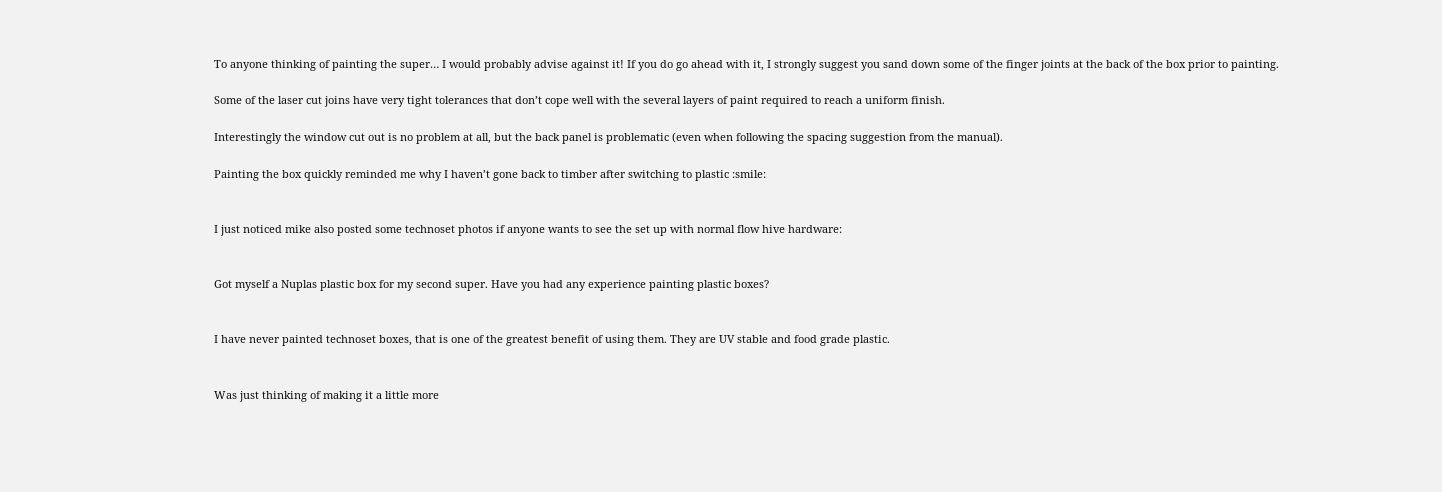To anyone thinking of painting the super… I would probably advise against it! If you do go ahead with it, I strongly suggest you sand down some of the finger joints at the back of the box prior to painting.

Some of the laser cut joins have very tight tolerances that don’t cope well with the several layers of paint required to reach a uniform finish.

Interestingly the window cut out is no problem at all, but the back panel is problematic (even when following the spacing suggestion from the manual).

Painting the box quickly reminded me why I haven’t gone back to timber after switching to plastic :smile:


I just noticed mike also posted some technoset photos if anyone wants to see the set up with normal flow hive hardware:


Got myself a Nuplas plastic box for my second super. Have you had any experience painting plastic boxes?


I have never painted technoset boxes, that is one of the greatest benefit of using them. They are UV stable and food grade plastic.


Was just thinking of making it a little more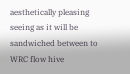aesthetically pleasing seeing as it will be sandwiched between to WRC flow hive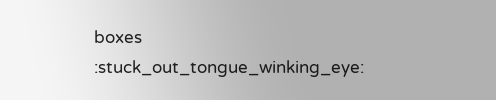boxes :stuck_out_tongue_winking_eye: